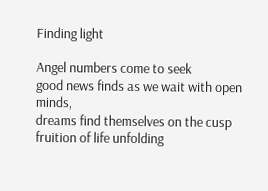Finding light

Angel numbers come to seek
good news finds as we wait with open minds,
dreams find themselves on the cusp
fruition of life unfolding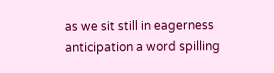as we sit still in eagerness
anticipation a word spilling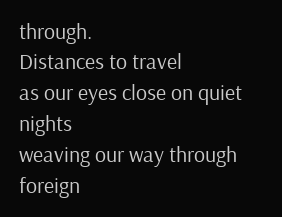through.
Distances to travel
as our eyes close on quiet nights
weaving our way through foreign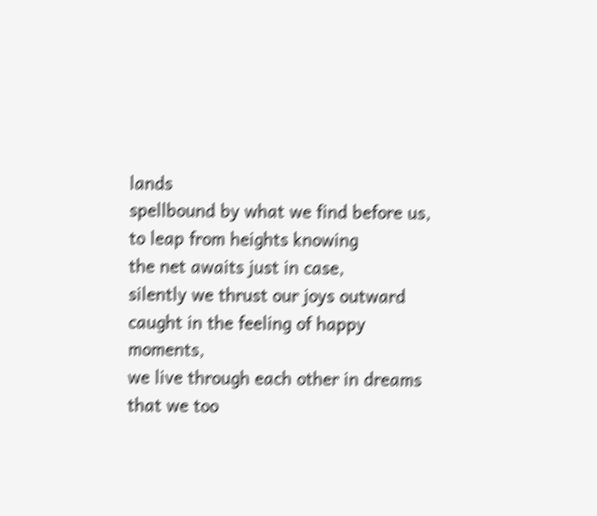lands
spellbound by what we find before us,
to leap from heights knowing
the net awaits just in case,
silently we thrust our joys outward
caught in the feeling of happy moments,
we live through each other in dreams
that we too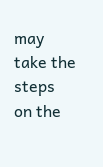may take the steps
on the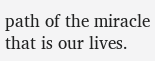path of the miracle
that is our lives.